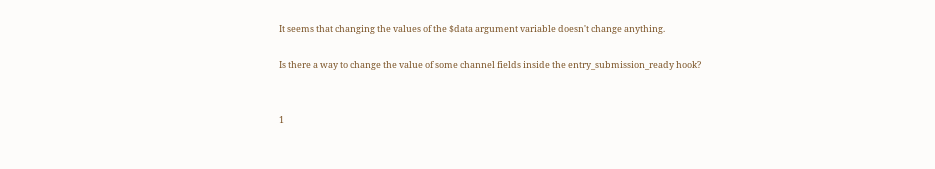It seems that changing the values of the $data argument variable doesn't change anything.

Is there a way to change the value of some channel fields inside the entry_submission_ready hook?


1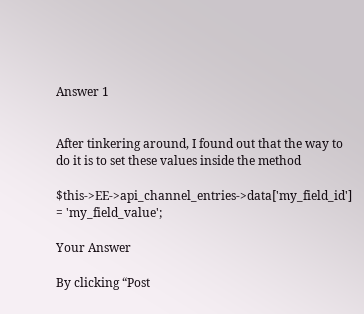Answer 1


After tinkering around, I found out that the way to do it is to set these values inside the method

$this->EE->api_channel_entries->data['my_field_id'] = 'my_field_value';

Your Answer

By clicking “Post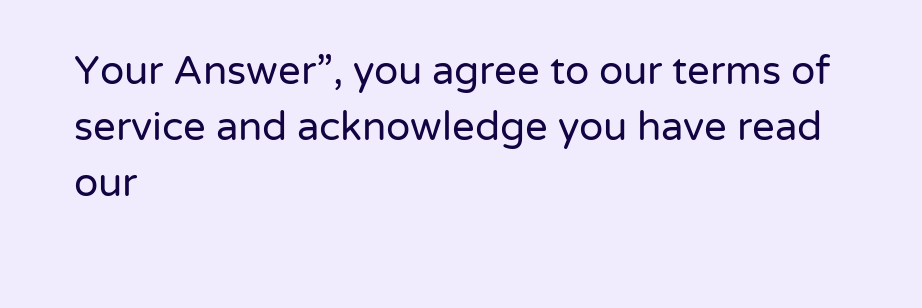Your Answer”, you agree to our terms of service and acknowledge you have read our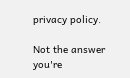privacy policy.

Not the answer you're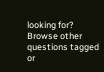looking for? Browse other questions tagged or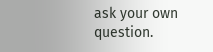ask your own question.